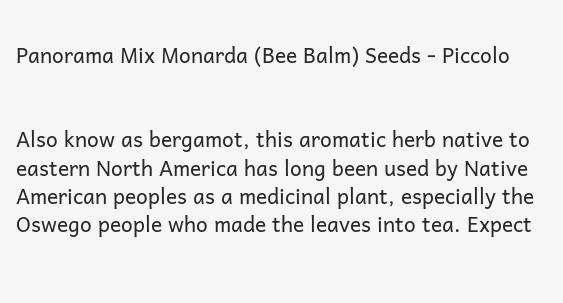Panorama Mix Monarda (Bee Balm) Seeds - Piccolo


Also know as bergamot, this aromatic herb native to eastern North America has long been used by Native American peoples as a medicinal plant, especially the Oswego people who made the leaves into tea. Expect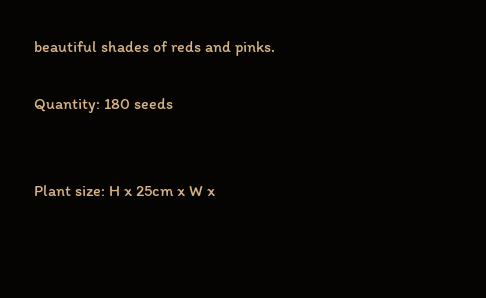beautiful shades of reds and pinks.

Quantity: 180 seeds


Plant size: H x 25cm x W x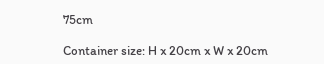75cm

Container size: H x 20cm x W x 20cm